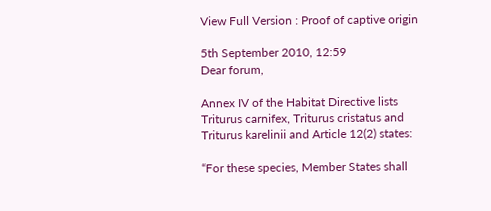View Full Version : Proof of captive origin

5th September 2010, 12:59
Dear forum,

Annex IV of the Habitat Directive lists Triturus carnifex, Triturus cristatus and Triturus karelinii and Article 12(2) states:

“For these species, Member States shall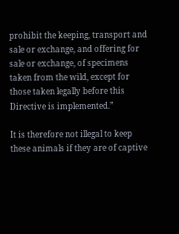prohibit the keeping, transport and sale or exchange, and offering for sale or exchange, of specimens taken from the wild, except for those taken legally before this Directive is implemented.”

It is therefore not illegal to keep these animals if they are of captive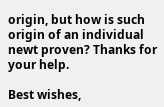origin, but how is such origin of an individual newt proven? Thanks for your help.

Best wishes,